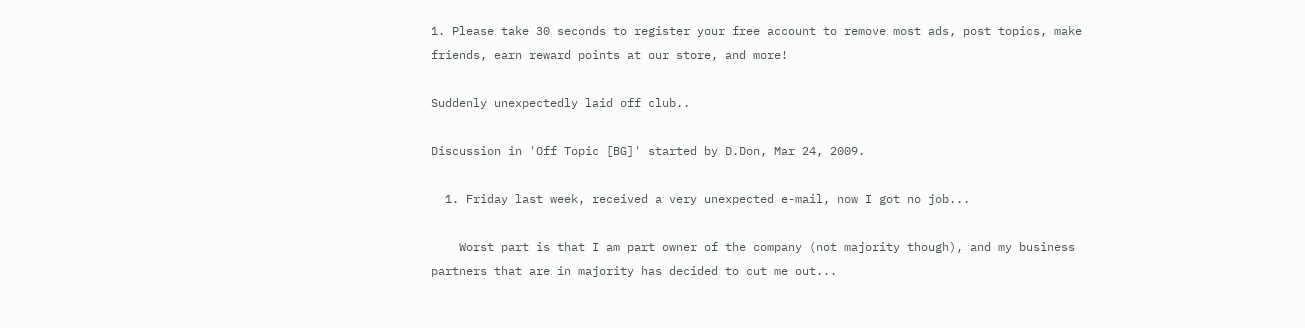1. Please take 30 seconds to register your free account to remove most ads, post topics, make friends, earn reward points at our store, and more!

Suddenly unexpectedly laid off club..

Discussion in 'Off Topic [BG]' started by D.Don, Mar 24, 2009.

  1. Friday last week, received a very unexpected e-mail, now I got no job...

    Worst part is that I am part owner of the company (not majority though), and my business partners that are in majority has decided to cut me out...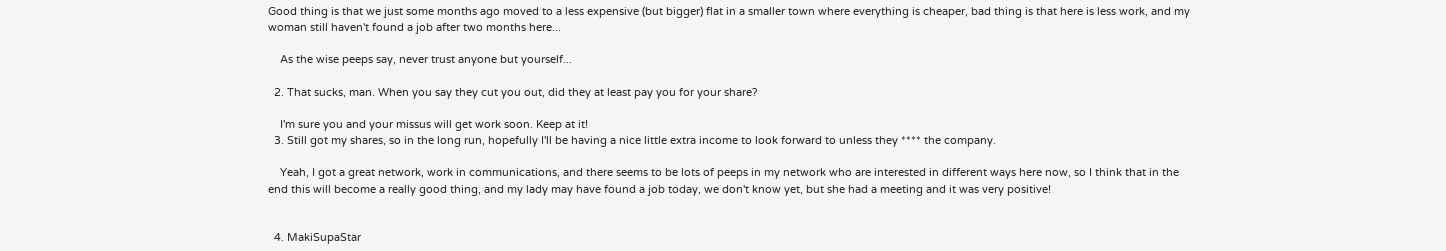Good thing is that we just some months ago moved to a less expensive (but bigger) flat in a smaller town where everything is cheaper, bad thing is that here is less work, and my woman still haven't found a job after two months here...

    As the wise peeps say, never trust anyone but yourself...

  2. That sucks, man. When you say they cut you out, did they at least pay you for your share?

    I'm sure you and your missus will get work soon. Keep at it!
  3. Still got my shares, so in the long run, hopefully I'll be having a nice little extra income to look forward to unless they **** the company.

    Yeah, I got a great network, work in communications, and there seems to be lots of peeps in my network who are interested in different ways here now, so I think that in the end this will become a really good thing, and my lady may have found a job today, we don't know yet, but she had a meeting and it was very positive!


  4. MakiSupaStar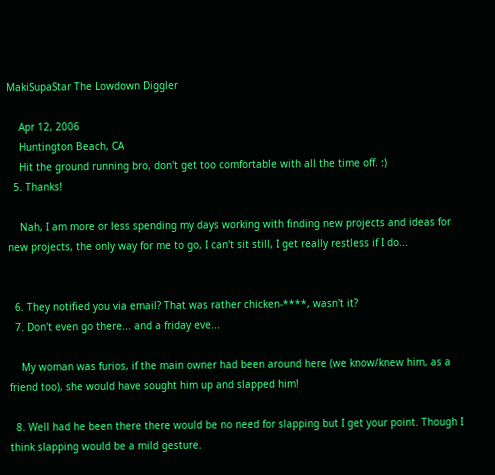MakiSupaStar The Lowdown Diggler

    Apr 12, 2006
    Huntington Beach, CA
    Hit the ground running bro, don't get too comfortable with all the time off. :)
  5. Thanks!

    Nah, I am more or less spending my days working with finding new projects and ideas for new projects, the only way for me to go, I can't sit still, I get really restless if I do...


  6. They notified you via email? That was rather chicken-****, wasn't it?
  7. Don't even go there... and a friday eve...

    My woman was furios, if the main owner had been around here (we know/knew him, as a friend too), she would have sought him up and slapped him!

  8. Well had he been there there would be no need for slapping but I get your point. Though I think slapping would be a mild gesture.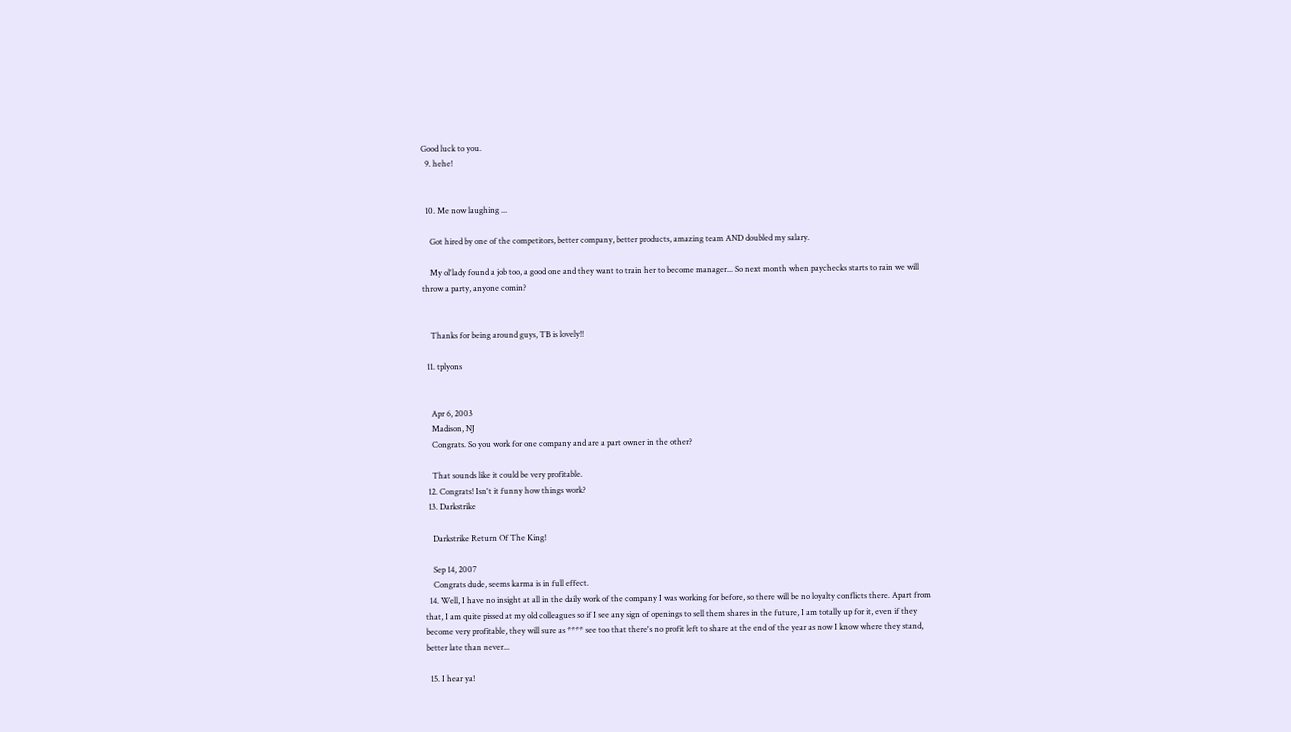Good luck to you.
  9. hehe!


  10. Me now laughing ...

    Got hired by one of the competitors, better company, better products, amazing team AND doubled my salary.

    My ol'lady found a job too, a good one and they want to train her to become manager... So next month when paychecks starts to rain we will throw a party, anyone comin?


    Thanks for being around guys, TB is lovely!!

  11. tplyons


    Apr 6, 2003
    Madison, NJ
    Congrats. So you work for one company and are a part owner in the other?

    That sounds like it could be very profitable.
  12. Congrats! Isn't it funny how things work?
  13. Darkstrike

    Darkstrike Return Of The King!

    Sep 14, 2007
    Congrats dude, seems karma is in full effect.
  14. Well, I have no insight at all in the daily work of the company I was working for before, so there will be no loyalty conflicts there. Apart from that, I am quite pissed at my old colleagues so if I see any sign of openings to sell them shares in the future, I am totally up for it, even if they become very profitable, they will sure as **** see too that there's no profit left to share at the end of the year as now I know where they stand, better late than never...

  15. I hear ya!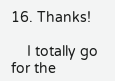16. Thanks!

    I totally go for the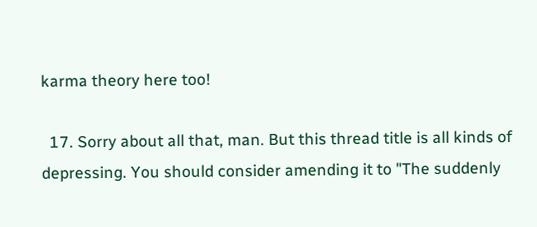karma theory here too!

  17. Sorry about all that, man. But this thread title is all kinds of depressing. You should consider amending it to "The suddenly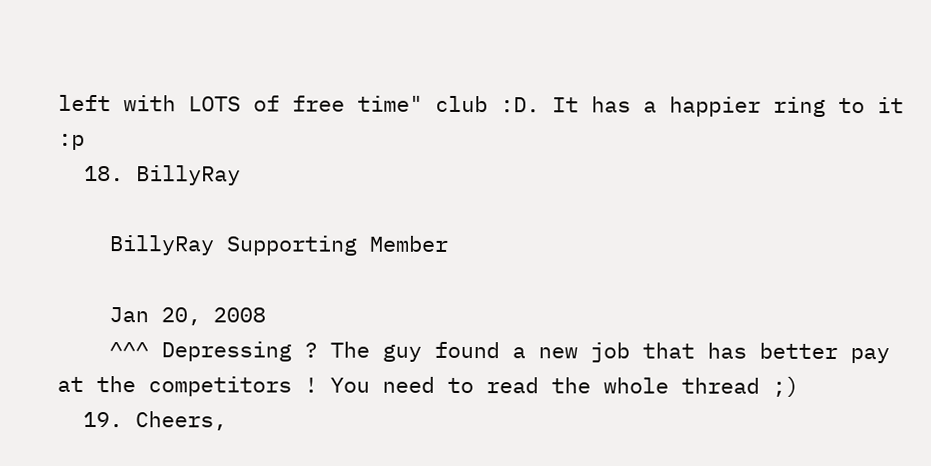left with LOTS of free time" club :D. It has a happier ring to it :p
  18. BillyRay

    BillyRay Supporting Member

    Jan 20, 2008
    ^^^ Depressing ? The guy found a new job that has better pay at the competitors ! You need to read the whole thread ;)
  19. Cheers,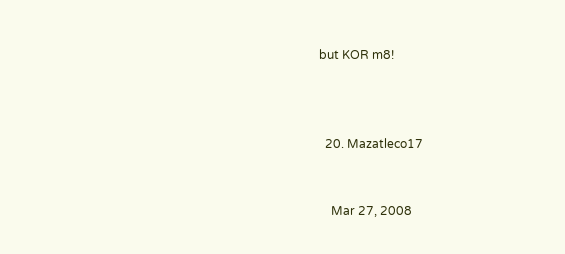but KOR m8!



  20. Mazatleco17


    Mar 27, 2008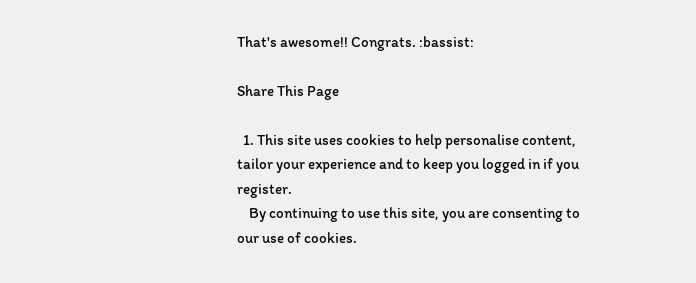That's awesome!! Congrats. :bassist:

Share This Page

  1. This site uses cookies to help personalise content, tailor your experience and to keep you logged in if you register.
    By continuing to use this site, you are consenting to our use of cookies.